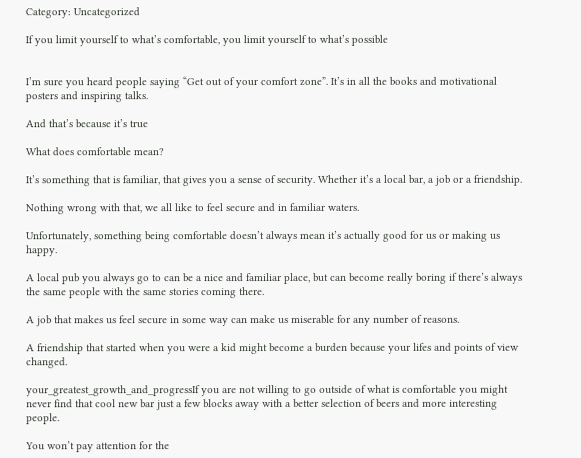Category: Uncategorized

If you limit yourself to what’s comfortable, you limit yourself to what’s possible


I’m sure you heard people saying “Get out of your comfort zone”. It’s in all the books and motivational posters and inspiring talks.

And that’s because it’s true

What does comfortable mean?

It’s something that is familiar, that gives you a sense of security. Whether it’s a local bar, a job or a friendship.

Nothing wrong with that, we all like to feel secure and in familiar waters.

Unfortunately, something being comfortable doesn’t always mean it’s actually good for us or making us happy.

A local pub you always go to can be a nice and familiar place, but can become really boring if there’s always the same people with the same stories coming there.

A job that makes us feel secure in some way can make us miserable for any number of reasons.

A friendship that started when you were a kid might become a burden because your lifes and points of view changed.

your_greatest_growth_and_progressIf you are not willing to go outside of what is comfortable you might never find that cool new bar just a few blocks away with a better selection of beers and more interesting people.

You won’t pay attention for the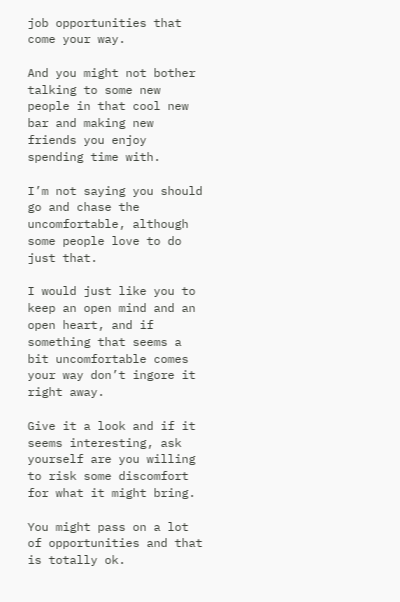job opportunities that come your way.

And you might not bother talking to some new people in that cool new bar and making new friends you enjoy spending time with.

I’m not saying you should go and chase the uncomfortable, although some people love to do just that.

I would just like you to keep an open mind and an open heart, and if something that seems a bit uncomfortable comes your way don’t ingore it right away.

Give it a look and if it seems interesting, ask yourself are you willing to risk some discomfort for what it might bring.

You might pass on a lot of opportunities and that is totally ok.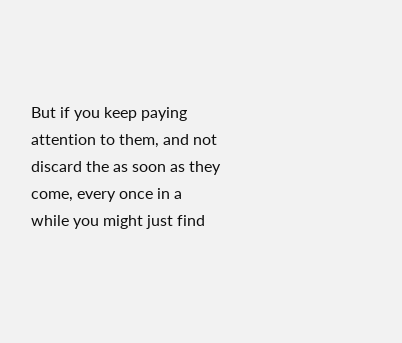But if you keep paying attention to them, and not discard the as soon as they come, every once in a while you might just find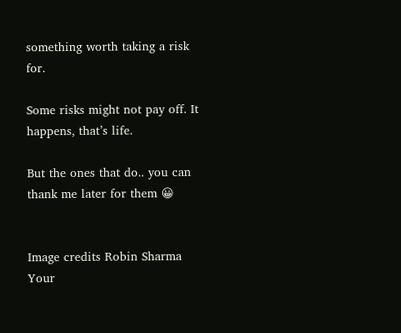something worth taking a risk for.

Some risks might not pay off. It happens, that’s life.

But the ones that do.. you can thank me later for them 😀


Image credits Robin Sharma Your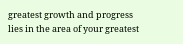greatest growth and progress lies in the area of your greatest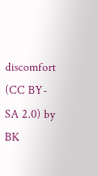discomfort (CC BY-SA 2.0) by BK